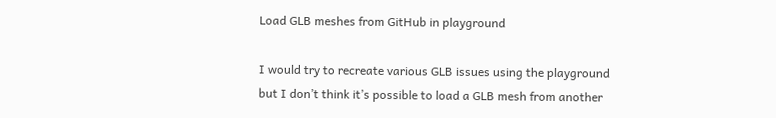Load GLB meshes from GitHub in playground

I would try to recreate various GLB issues using the playground but I don’t think it’s possible to load a GLB mesh from another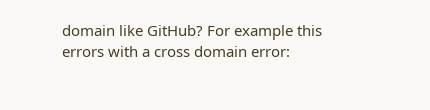domain like GitHub? For example this errors with a cross domain error: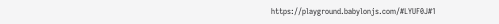https://playground.babylonjs.com/#LYUF0J#1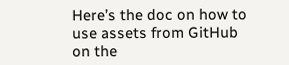Here’s the doc on how to use assets from GitHub on the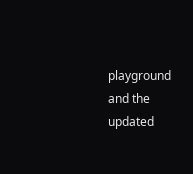playground and the updated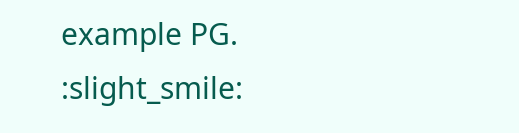example PG. :slight_smile: